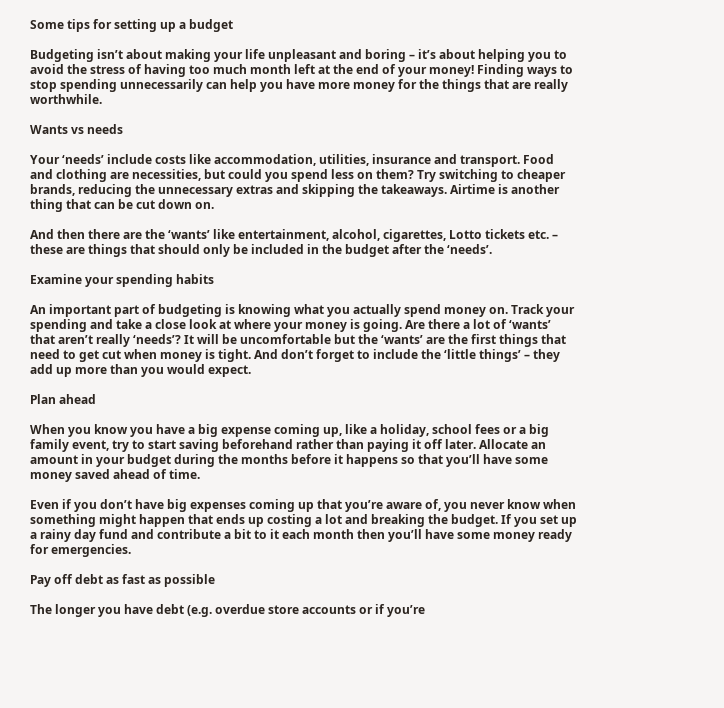Some tips for setting up a budget

Budgeting isn’t about making your life unpleasant and boring – it’s about helping you to avoid the stress of having too much month left at the end of your money! Finding ways to stop spending unnecessarily can help you have more money for the things that are really worthwhile.

Wants vs needs

Your ‘needs’ include costs like accommodation, utilities, insurance and transport. Food and clothing are necessities, but could you spend less on them? Try switching to cheaper brands, reducing the unnecessary extras and skipping the takeaways. Airtime is another thing that can be cut down on.

And then there are the ‘wants’ like entertainment, alcohol, cigarettes, Lotto tickets etc. – these are things that should only be included in the budget after the ‘needs’.

Examine your spending habits

An important part of budgeting is knowing what you actually spend money on. Track your spending and take a close look at where your money is going. Are there a lot of ‘wants’ that aren’t really ‘needs’? It will be uncomfortable but the ‘wants’ are the first things that need to get cut when money is tight. And don’t forget to include the ‘little things’ – they add up more than you would expect.

Plan ahead

When you know you have a big expense coming up, like a holiday, school fees or a big family event, try to start saving beforehand rather than paying it off later. Allocate an amount in your budget during the months before it happens so that you’ll have some money saved ahead of time.

Even if you don’t have big expenses coming up that you’re aware of, you never know when something might happen that ends up costing a lot and breaking the budget. If you set up a rainy day fund and contribute a bit to it each month then you’ll have some money ready for emergencies.

Pay off debt as fast as possible

The longer you have debt (e.g. overdue store accounts or if you’re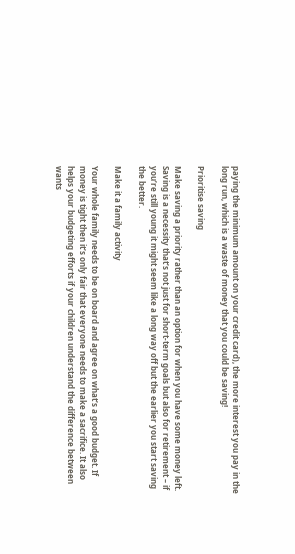paying the minimum amount on your credit card), the more interest you pay in the long run, which is a waste of money that you could be saving!

Prioritise saving

Make saving a priority rather than an option for when you have some money left. Saving is a necessity that’s not just for short-term goals but also for retirement – if you’re still young it might seem like a long way off but the earlier you start saving the better.

Make it a family activity

Your whole family needs to be on board and agree on what’s a good budget. If money is tight then it’s only fair that everyone needs to make a sacrifice. It also helps your budgeting efforts if your children understand the difference between wants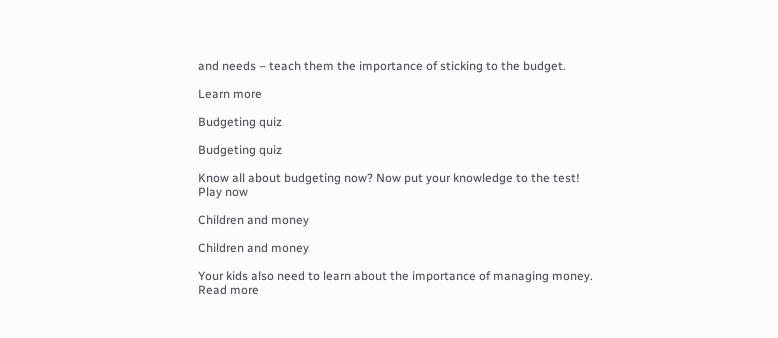and needs – teach them the importance of sticking to the budget.

Learn more

Budgeting quiz

Budgeting quiz

Know all about budgeting now? Now put your knowledge to the test!
Play now

Children and money

Children and money

Your kids also need to learn about the importance of managing money.
Read more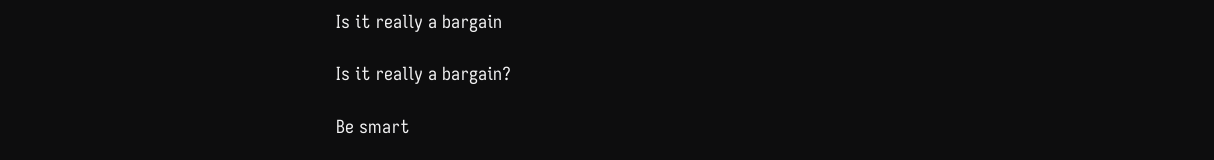Is it really a bargain

Is it really a bargain?

Be smart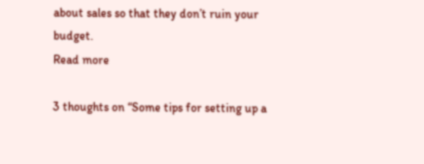about sales so that they don’t ruin your budget.
Read more

3 thoughts on “Some tips for setting up a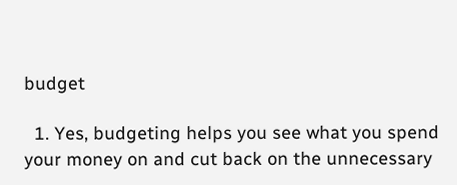budget

  1. Yes, budgeting helps you see what you spend your money on and cut back on the unnecessary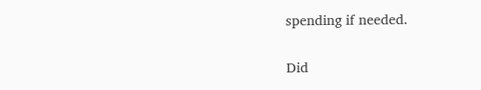spending if needed.

Did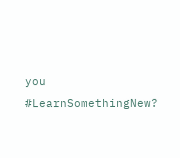you #LearnSomethingNew?